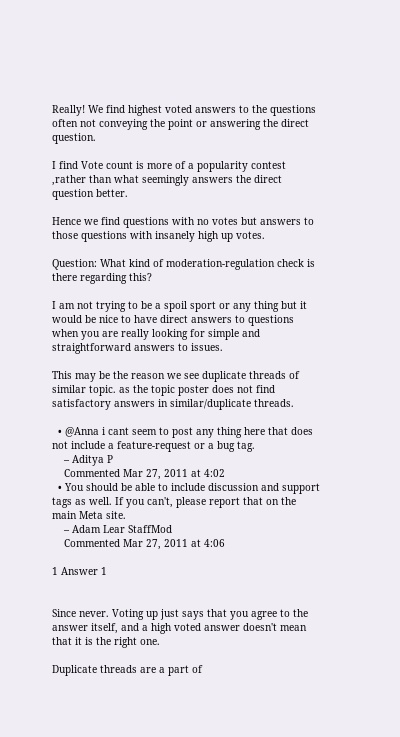Really! We find highest voted answers to the questions often not conveying the point or answering the direct question.

I find Vote count is more of a popularity contest ,rather than what seemingly answers the direct question better.

Hence we find questions with no votes but answers to those questions with insanely high up votes.

Question: What kind of moderation-regulation check is there regarding this?

I am not trying to be a spoil sport or any thing but it would be nice to have direct answers to questions when you are really looking for simple and straightforward answers to issues.

This may be the reason we see duplicate threads of similar topic. as the topic poster does not find satisfactory answers in similar/duplicate threads.

  • @Anna i cant seem to post any thing here that does not include a feature-request or a bug tag.
    – Aditya P
    Commented Mar 27, 2011 at 4:02
  • You should be able to include discussion and support tags as well. If you can't, please report that on the main Meta site.
    – Adam Lear StaffMod
    Commented Mar 27, 2011 at 4:06

1 Answer 1


Since never. Voting up just says that you agree to the answer itself, and a high voted answer doesn't mean that it is the right one.

Duplicate threads are a part of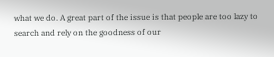what we do. A great part of the issue is that people are too lazy to search and rely on the goodness of our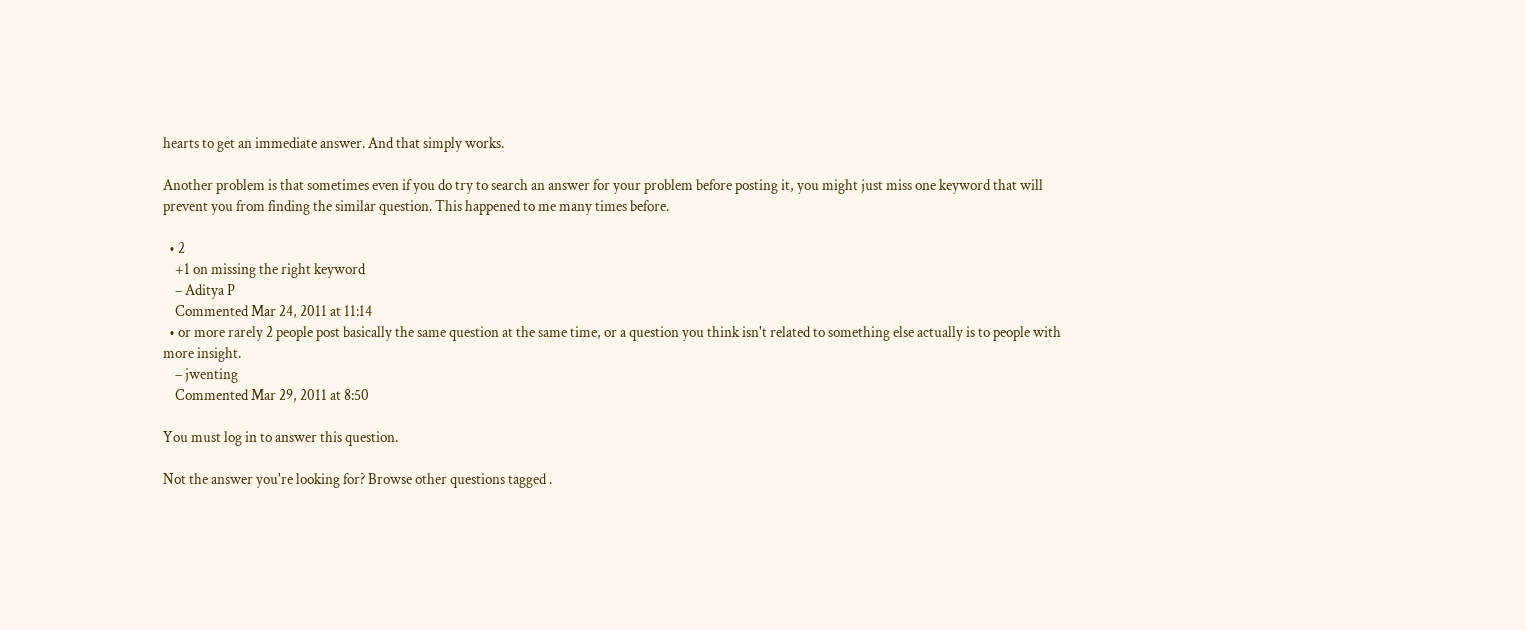hearts to get an immediate answer. And that simply works.

Another problem is that sometimes even if you do try to search an answer for your problem before posting it, you might just miss one keyword that will prevent you from finding the similar question. This happened to me many times before.

  • 2
    +1 on missing the right keyword
    – Aditya P
    Commented Mar 24, 2011 at 11:14
  • or more rarely 2 people post basically the same question at the same time, or a question you think isn't related to something else actually is to people with more insight.
    – jwenting
    Commented Mar 29, 2011 at 8:50

You must log in to answer this question.

Not the answer you're looking for? Browse other questions tagged .